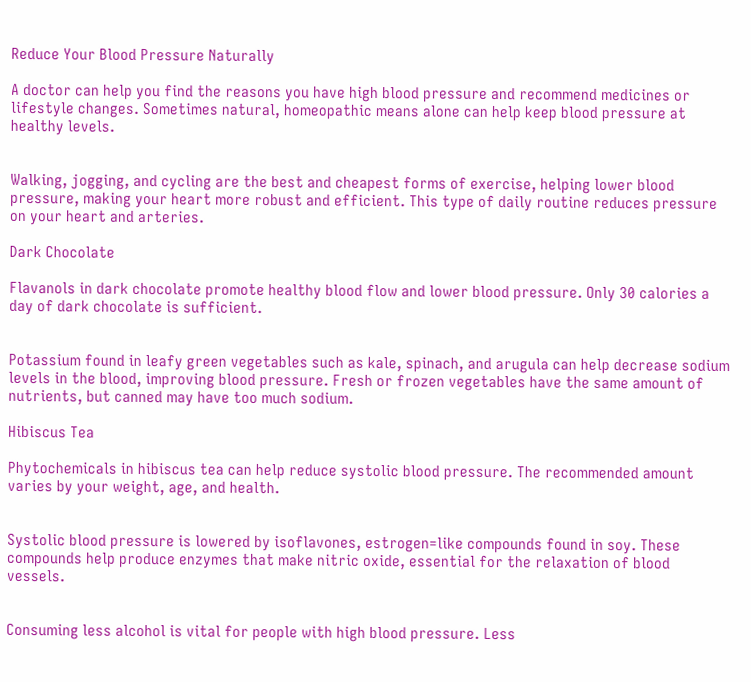Reduce Your Blood Pressure Naturally

A doctor can help you find the reasons you have high blood pressure and recommend medicines or lifestyle changes. Sometimes natural, homeopathic means alone can help keep blood pressure at healthy levels.


Walking, jogging, and cycling are the best and cheapest forms of exercise, helping lower blood pressure, making your heart more robust and efficient. This type of daily routine reduces pressure on your heart and arteries.

Dark Chocolate

Flavanols in dark chocolate promote healthy blood flow and lower blood pressure. Only 30 calories a day of dark chocolate is sufficient.


Potassium found in leafy green vegetables such as kale, spinach, and arugula can help decrease sodium levels in the blood, improving blood pressure. Fresh or frozen vegetables have the same amount of nutrients, but canned may have too much sodium.

Hibiscus Tea

Phytochemicals in hibiscus tea can help reduce systolic blood pressure. The recommended amount varies by your weight, age, and health.


Systolic blood pressure is lowered by isoflavones, estrogen=like compounds found in soy. These compounds help produce enzymes that make nitric oxide, essential for the relaxation of blood vessels.


Consuming less alcohol is vital for people with high blood pressure. Less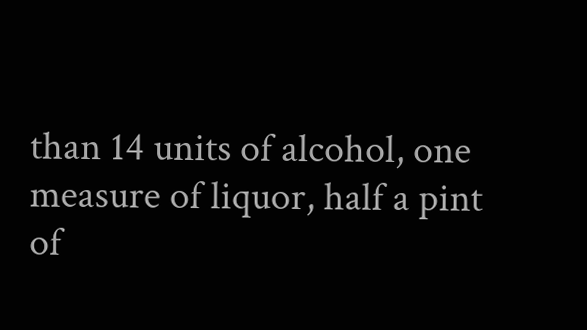than 14 units of alcohol, one measure of liquor, half a pint of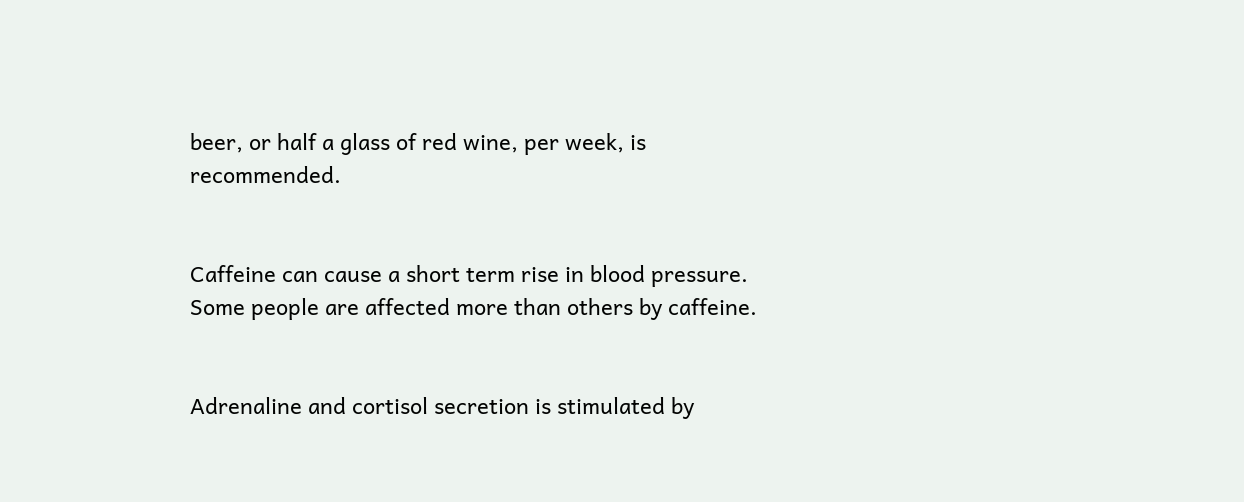beer, or half a glass of red wine, per week, is recommended.


Caffeine can cause a short term rise in blood pressure. Some people are affected more than others by caffeine.


Adrenaline and cortisol secretion is stimulated by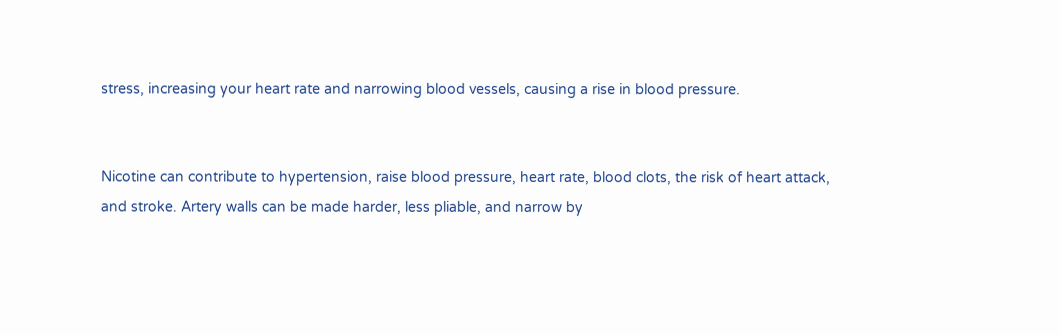stress, increasing your heart rate and narrowing blood vessels, causing a rise in blood pressure.


Nicotine can contribute to hypertension, raise blood pressure, heart rate, blood clots, the risk of heart attack, and stroke. Artery walls can be made harder, less pliable, and narrow by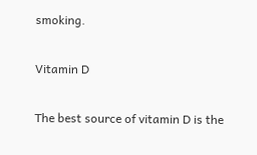smoking.

Vitamin D

The best source of vitamin D is the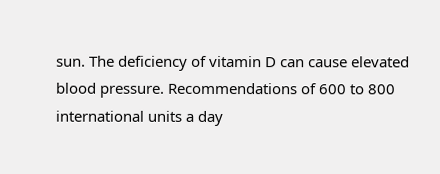sun. The deficiency of vitamin D can cause elevated blood pressure. Recommendations of 600 to 800 international units a day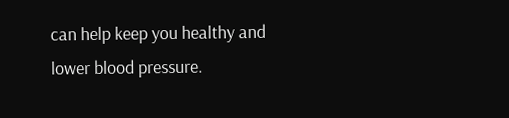can help keep you healthy and lower blood pressure.